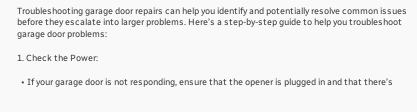Troubleshooting garage door repairs can help you identify and potentially resolve common issues before they escalate into larger problems. Here’s a step-by-step guide to help you troubleshoot garage door problems:

1. Check the Power:

  • If your garage door is not responding, ensure that the opener is plugged in and that there’s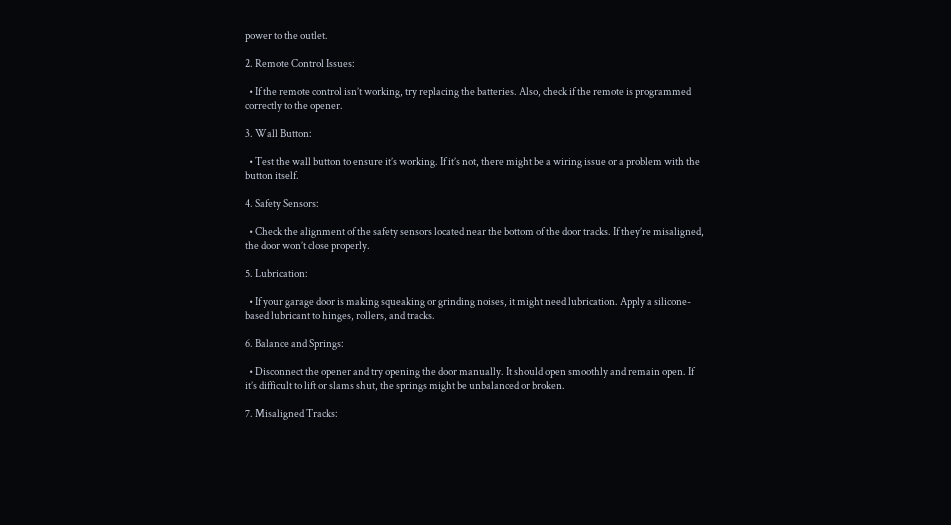power to the outlet.

2. Remote Control Issues:

  • If the remote control isn’t working, try replacing the batteries. Also, check if the remote is programmed correctly to the opener.

3. Wall Button:

  • Test the wall button to ensure it’s working. If it’s not, there might be a wiring issue or a problem with the button itself.

4. Safety Sensors:

  • Check the alignment of the safety sensors located near the bottom of the door tracks. If they’re misaligned, the door won’t close properly.

5. Lubrication:

  • If your garage door is making squeaking or grinding noises, it might need lubrication. Apply a silicone-based lubricant to hinges, rollers, and tracks.

6. Balance and Springs:

  • Disconnect the opener and try opening the door manually. It should open smoothly and remain open. If it’s difficult to lift or slams shut, the springs might be unbalanced or broken.

7. Misaligned Tracks: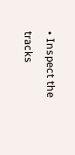• Inspect the tracks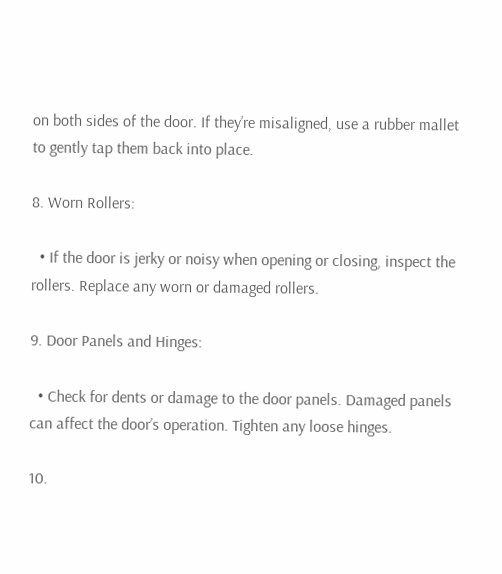on both sides of the door. If they’re misaligned, use a rubber mallet to gently tap them back into place.

8. Worn Rollers:

  • If the door is jerky or noisy when opening or closing, inspect the rollers. Replace any worn or damaged rollers.

9. Door Panels and Hinges:

  • Check for dents or damage to the door panels. Damaged panels can affect the door’s operation. Tighten any loose hinges.

10.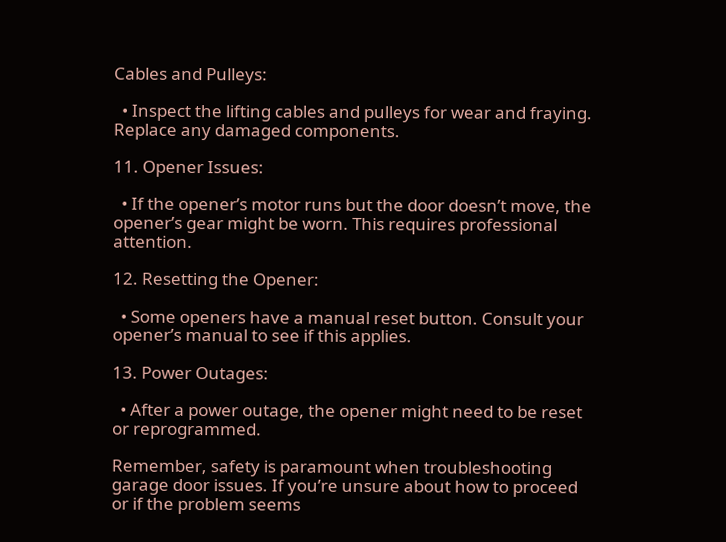Cables and Pulleys:

  • Inspect the lifting cables and pulleys for wear and fraying. Replace any damaged components.

11. Opener Issues:

  • If the opener’s motor runs but the door doesn’t move, the opener’s gear might be worn. This requires professional attention.

12. Resetting the Opener:

  • Some openers have a manual reset button. Consult your opener’s manual to see if this applies.

13. Power Outages:

  • After a power outage, the opener might need to be reset or reprogrammed.

Remember, safety is paramount when troubleshooting garage door issues. If you’re unsure about how to proceed or if the problem seems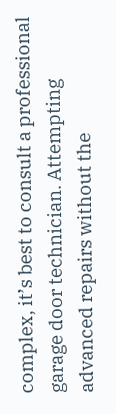complex, it’s best to consult a professional garage door technician. Attempting advanced repairs without the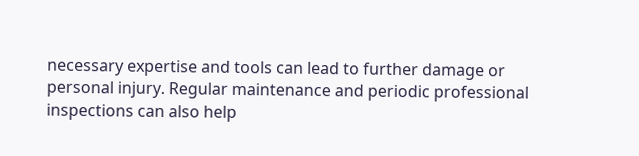necessary expertise and tools can lead to further damage or personal injury. Regular maintenance and periodic professional inspections can also help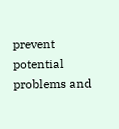prevent potential problems and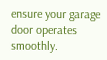ensure your garage door operates smoothly.